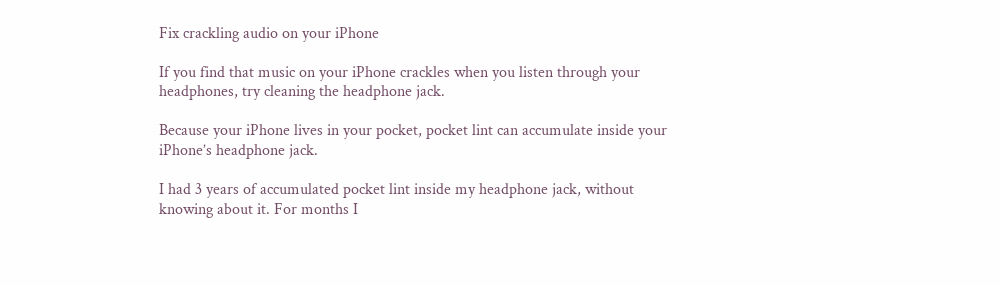Fix crackling audio on your iPhone

If you find that music on your iPhone crackles when you listen through your headphones, try cleaning the headphone jack.

Because your iPhone lives in your pocket, pocket lint can accumulate inside your iPhone’s headphone jack.

I had 3 years of accumulated pocket lint inside my headphone jack, without knowing about it. For months I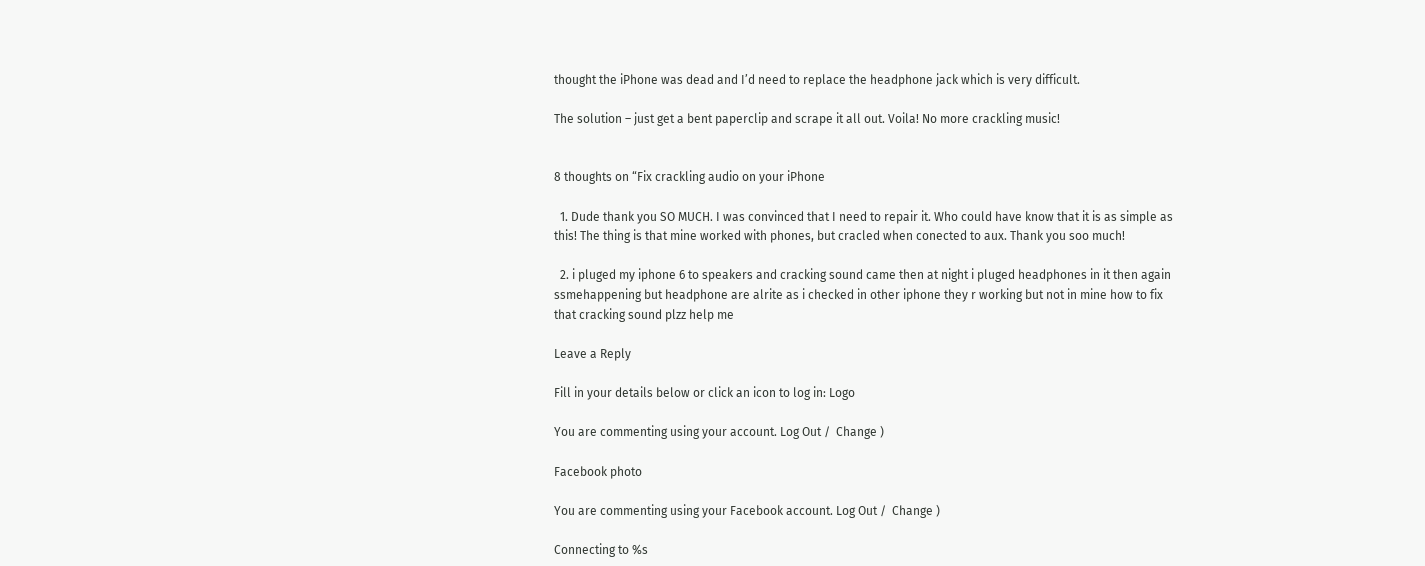thought the iPhone was dead and I’d need to replace the headphone jack which is very difficult.

The solution – just get a bent paperclip and scrape it all out. Voila! No more crackling music!


8 thoughts on “Fix crackling audio on your iPhone

  1. Dude thank you SO MUCH. I was convinced that I need to repair it. Who could have know that it is as simple as this! The thing is that mine worked with phones, but cracled when conected to aux. Thank you soo much!

  2. i pluged my iphone 6 to speakers and cracking sound came then at night i pluged headphones in it then again ssmehappening but headphone are alrite as i checked in other iphone they r working but not in mine how to fix that cracking sound plzz help me

Leave a Reply

Fill in your details below or click an icon to log in: Logo

You are commenting using your account. Log Out /  Change )

Facebook photo

You are commenting using your Facebook account. Log Out /  Change )

Connecting to %s